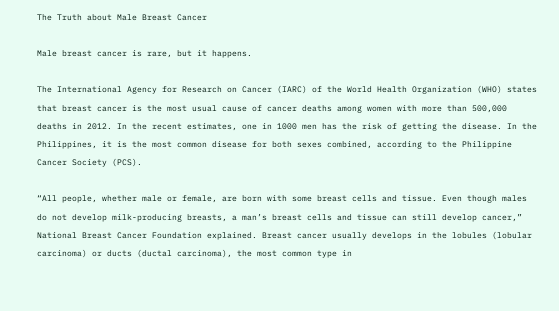The Truth about Male Breast Cancer

Male breast cancer is rare, but it happens.

The International Agency for Research on Cancer (IARC) of the World Health Organization (WHO) states that breast cancer is the most usual cause of cancer deaths among women with more than 500,000 deaths in 2012. In the recent estimates, one in 1000 men has the risk of getting the disease. In the Philippines, it is the most common disease for both sexes combined, according to the Philippine Cancer Society (PCS).

“All people, whether male or female, are born with some breast cells and tissue. Even though males do not develop milk-producing breasts, a man’s breast cells and tissue can still develop cancer,” National Breast Cancer Foundation explained. Breast cancer usually develops in the lobules (lobular carcinoma) or ducts (ductal carcinoma), the most common type in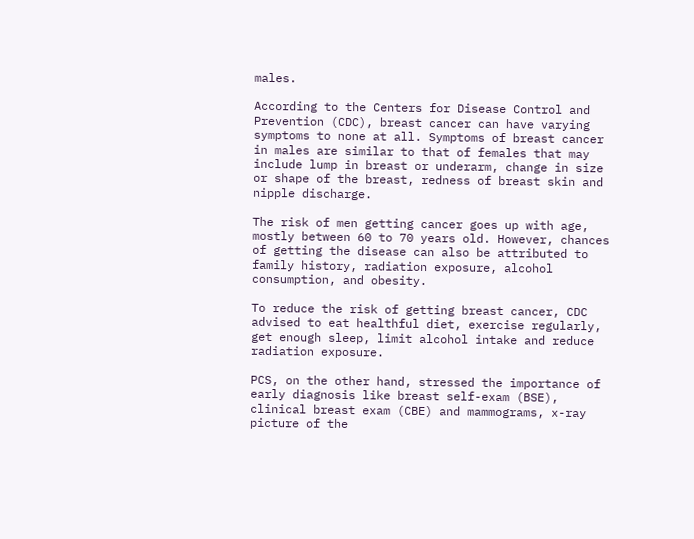males.

According to the Centers for Disease Control and Prevention (CDC), breast cancer can have varying symptoms to none at all. Symptoms of breast cancer in males are similar to that of females that may include lump in breast or underarm, change in size or shape of the breast, redness of breast skin and nipple discharge.

The risk of men getting cancer goes up with age, mostly between 60 to 70 years old. However, chances of getting the disease can also be attributed to family history, radiation exposure, alcohol consumption, and obesity.

To reduce the risk of getting breast cancer, CDC advised to eat healthful diet, exercise regularly, get enough sleep, limit alcohol intake and reduce radiation exposure.

PCS, on the other hand, stressed the importance of early diagnosis like breast self-exam (BSE), clinical breast exam (CBE) and mammograms, x-ray picture of the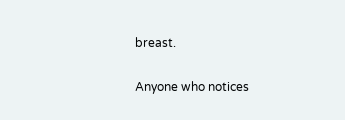breast.

Anyone who notices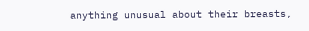anything unusual about their breasts,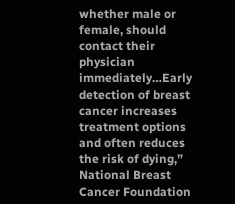whether male or female, should contact their physician immediately…Early detection of breast cancer increases treatment options and often reduces the risk of dying,” National Breast Cancer Foundation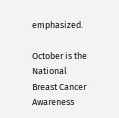emphasized.

October is the National Breast Cancer Awareness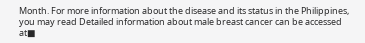Month. For more information about the disease and its status in the Philippines, you may read Detailed information about male breast cancer can be accessed at■